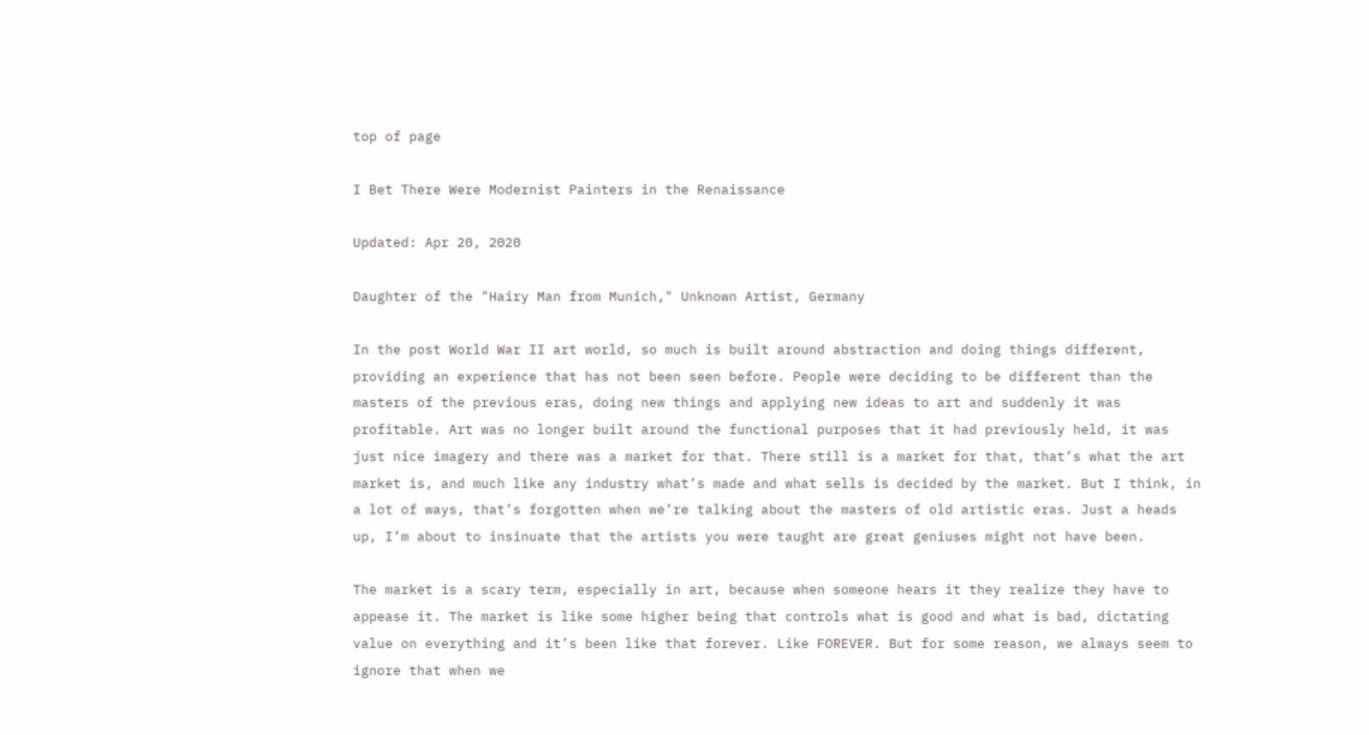top of page

I Bet There Were Modernist Painters in the Renaissance

Updated: Apr 20, 2020

Daughter of the "Hairy Man from Munich," Unknown Artist, Germany

In the post World War II art world, so much is built around abstraction and doing things different, providing an experience that has not been seen before. People were deciding to be different than the masters of the previous eras, doing new things and applying new ideas to art and suddenly it was profitable. Art was no longer built around the functional purposes that it had previously held, it was just nice imagery and there was a market for that. There still is a market for that, that’s what the art market is, and much like any industry what’s made and what sells is decided by the market. But I think, in a lot of ways, that’s forgotten when we’re talking about the masters of old artistic eras. Just a heads up, I’m about to insinuate that the artists you were taught are great geniuses might not have been.

The market is a scary term, especially in art, because when someone hears it they realize they have to appease it. The market is like some higher being that controls what is good and what is bad, dictating value on everything and it’s been like that forever. Like FOREVER. But for some reason, we always seem to ignore that when we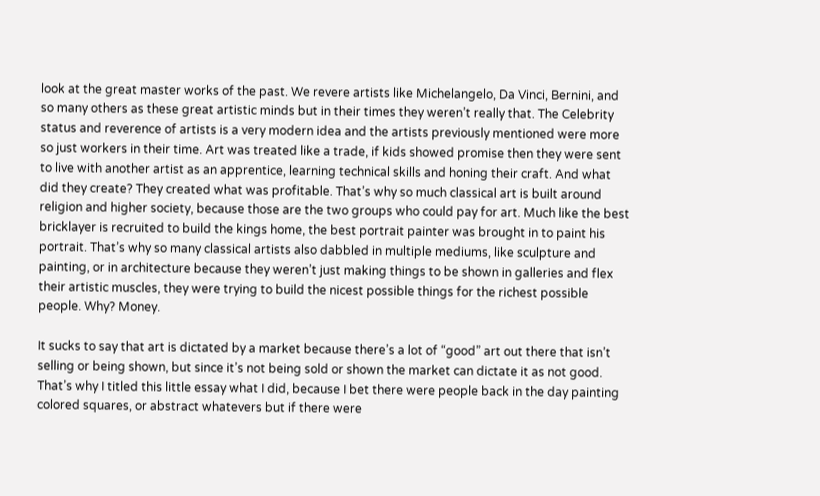look at the great master works of the past. We revere artists like Michelangelo, Da Vinci, Bernini, and so many others as these great artistic minds but in their times they weren’t really that. The Celebrity status and reverence of artists is a very modern idea and the artists previously mentioned were more so just workers in their time. Art was treated like a trade, if kids showed promise then they were sent to live with another artist as an apprentice, learning technical skills and honing their craft. And what did they create? They created what was profitable. That’s why so much classical art is built around religion and higher society, because those are the two groups who could pay for art. Much like the best bricklayer is recruited to build the kings home, the best portrait painter was brought in to paint his portrait. That’s why so many classical artists also dabbled in multiple mediums, like sculpture and painting, or in architecture because they weren’t just making things to be shown in galleries and flex their artistic muscles, they were trying to build the nicest possible things for the richest possible people. Why? Money.

It sucks to say that art is dictated by a market because there’s a lot of “good” art out there that isn’t selling or being shown, but since it’s not being sold or shown the market can dictate it as not good. That’s why I titled this little essay what I did, because I bet there were people back in the day painting colored squares, or abstract whatevers but if there were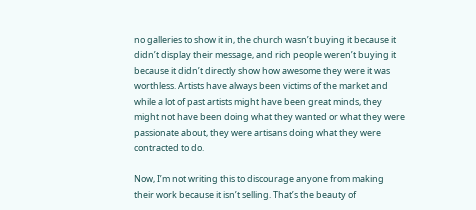no galleries to show it in, the church wasn’t buying it because it didn’t display their message, and rich people weren’t buying it because it didn’t directly show how awesome they were it was worthless. Artists have always been victims of the market and while a lot of past artists might have been great minds, they might not have been doing what they wanted or what they were passionate about, they were artisans doing what they were contracted to do.

Now, I’m not writing this to discourage anyone from making their work because it isn’t selling. That’s the beauty of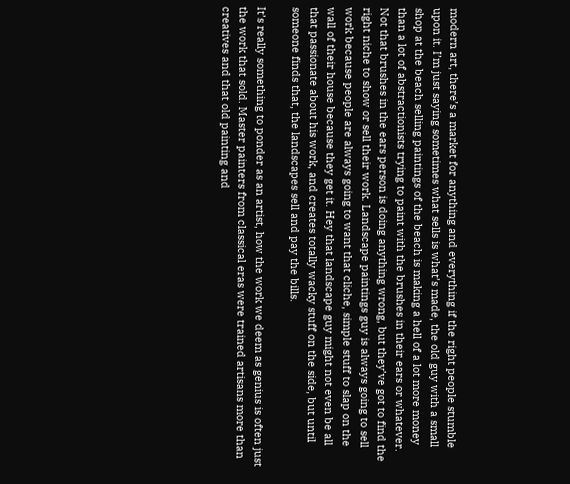modern art, there’s a market for anything and everything if the right people stumble upon it. I’m just saying sometimes what sells is what’s made, the old guy with a small shop at the beach selling paintings of the beach is making a hell of a lot more money than a lot of abstractionists trying to paint with the brushes in their ears or whatever. Not that brushes in the ears person is doing anything wrong, but they’ve got to find the right niche to show or sell their work. Landscape paintings guy is always going to sell work because people are always going to want that cliche, simple stuff to slap on the wall of their house because they get it. Hey that landscape guy might not even be all that passionate about his work, and creates totally wacky stuff on the side, but until someone finds that, the landscapes sell and pay the bills.

It’s really something to ponder as an artist, how the work we deem as genius is often just the work that sold. Master painters from classical eras were trained artisans more than creatives and that old painting and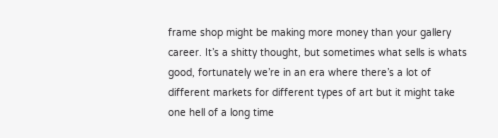frame shop might be making more money than your gallery career. It’s a shitty thought, but sometimes what sells is whats good, fortunately we’re in an era where there’s a lot of different markets for different types of art but it might take one hell of a long time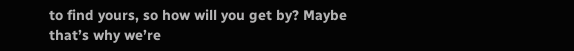to find yours, so how will you get by? Maybe that’s why we’re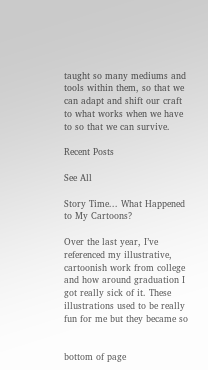taught so many mediums and tools within them, so that we can adapt and shift our craft to what works when we have to so that we can survive.

Recent Posts

See All

Story Time... What Happened to My Cartoons?

Over the last year, I’ve referenced my illustrative, cartoonish work from college and how around graduation I got really sick of it. These illustrations used to be really fun for me but they became so


bottom of page